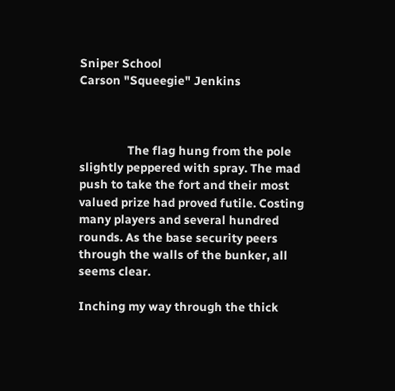Sniper School
Carson "Squeegie" Jenkins



                The flag hung from the pole slightly peppered with spray. The mad push to take the fort and their most valued prize had proved futile. Costing many players and several hundred rounds. As the base security peers through the walls of the bunker, all seems clear.

Inching my way through the thick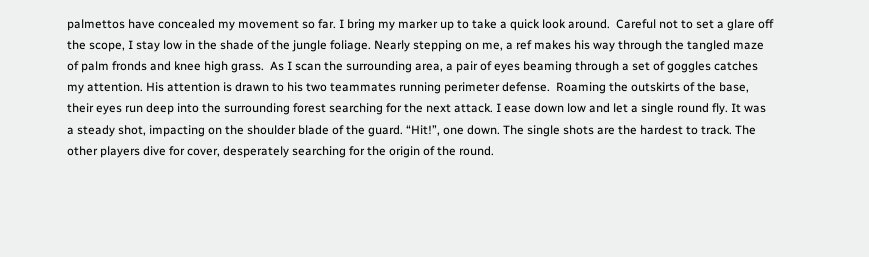palmettos have concealed my movement so far. I bring my marker up to take a quick look around.  Careful not to set a glare off the scope, I stay low in the shade of the jungle foliage. Nearly stepping on me, a ref makes his way through the tangled maze of palm fronds and knee high grass.  As I scan the surrounding area, a pair of eyes beaming through a set of goggles catches my attention. His attention is drawn to his two teammates running perimeter defense.  Roaming the outskirts of the base, their eyes run deep into the surrounding forest searching for the next attack. I ease down low and let a single round fly. It was a steady shot, impacting on the shoulder blade of the guard. “Hit!”, one down. The single shots are the hardest to track. The other players dive for cover, desperately searching for the origin of the round.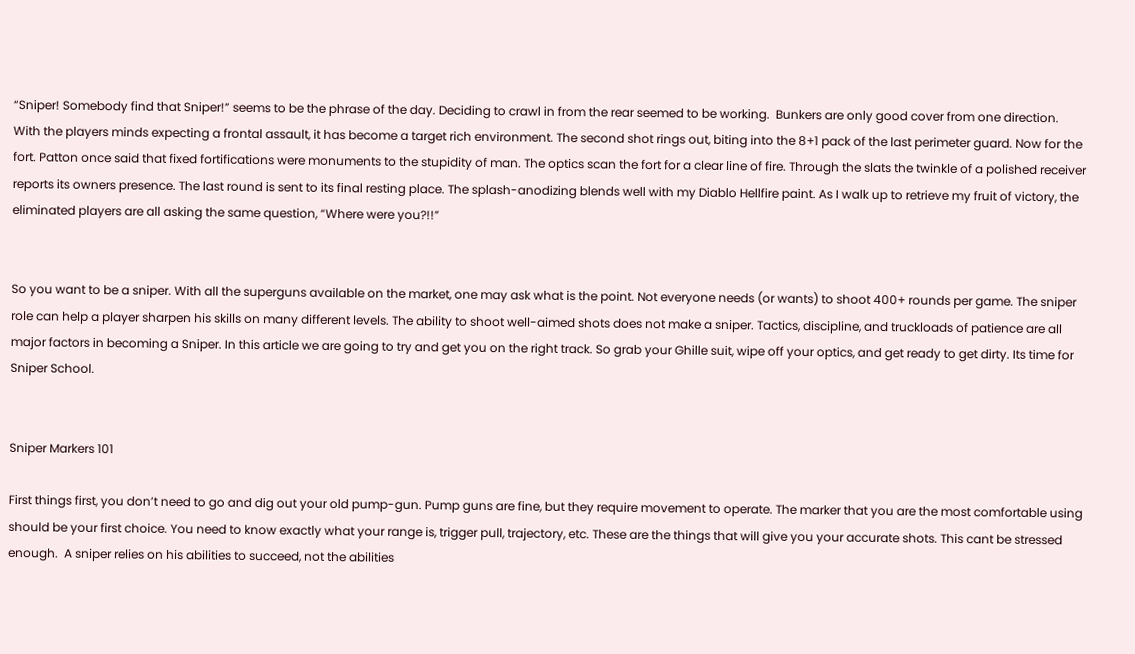“Sniper! Somebody find that Sniper!” seems to be the phrase of the day. Deciding to crawl in from the rear seemed to be working.  Bunkers are only good cover from one direction. With the players minds expecting a frontal assault, it has become a target rich environment. The second shot rings out, biting into the 8+1 pack of the last perimeter guard. Now for the fort. Patton once said that fixed fortifications were monuments to the stupidity of man. The optics scan the fort for a clear line of fire. Through the slats the twinkle of a polished receiver reports its owners presence. The last round is sent to its final resting place. The splash-anodizing blends well with my Diablo Hellfire paint. As I walk up to retrieve my fruit of victory, the eliminated players are all asking the same question, “Where were you?!!”


So you want to be a sniper. With all the superguns available on the market, one may ask what is the point. Not everyone needs (or wants) to shoot 400+ rounds per game. The sniper role can help a player sharpen his skills on many different levels. The ability to shoot well-aimed shots does not make a sniper. Tactics, discipline, and truckloads of patience are all major factors in becoming a Sniper. In this article we are going to try and get you on the right track. So grab your Ghille suit, wipe off your optics, and get ready to get dirty. Its time for Sniper School.


Sniper Markers 101

First things first, you don’t need to go and dig out your old pump-gun. Pump guns are fine, but they require movement to operate. The marker that you are the most comfortable using should be your first choice. You need to know exactly what your range is, trigger pull, trajectory, etc. These are the things that will give you your accurate shots. This cant be stressed enough.  A sniper relies on his abilities to succeed, not the abilities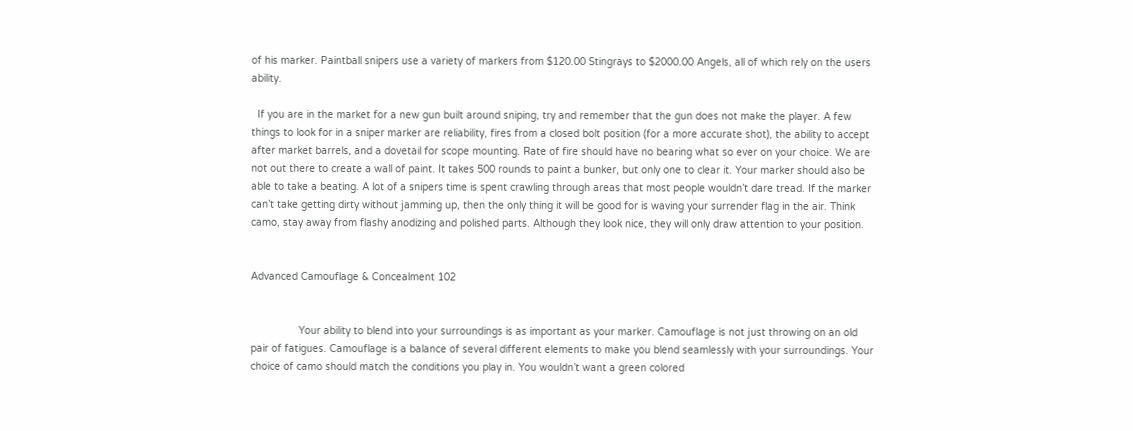of his marker. Paintball snipers use a variety of markers from $120.00 Stingrays to $2000.00 Angels, all of which rely on the users ability.

  If you are in the market for a new gun built around sniping, try and remember that the gun does not make the player. A few things to look for in a sniper marker are reliability, fires from a closed bolt position (for a more accurate shot), the ability to accept after market barrels, and a dovetail for scope mounting. Rate of fire should have no bearing what so ever on your choice. We are not out there to create a wall of paint. It takes 500 rounds to paint a bunker, but only one to clear it. Your marker should also be able to take a beating. A lot of a snipers time is spent crawling through areas that most people wouldn’t dare tread. If the marker can’t take getting dirty without jamming up, then the only thing it will be good for is waving your surrender flag in the air. Think camo, stay away from flashy anodizing and polished parts. Although they look nice, they will only draw attention to your position.


Advanced Camouflage & Concealment 102


                Your ability to blend into your surroundings is as important as your marker. Camouflage is not just throwing on an old pair of fatigues. Camouflage is a balance of several different elements to make you blend seamlessly with your surroundings. Your choice of camo should match the conditions you play in. You wouldn’t want a green colored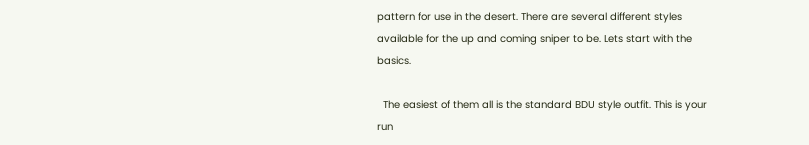pattern for use in the desert. There are several different styles available for the up and coming sniper to be. Lets start with the basics.

  The easiest of them all is the standard BDU style outfit. This is your run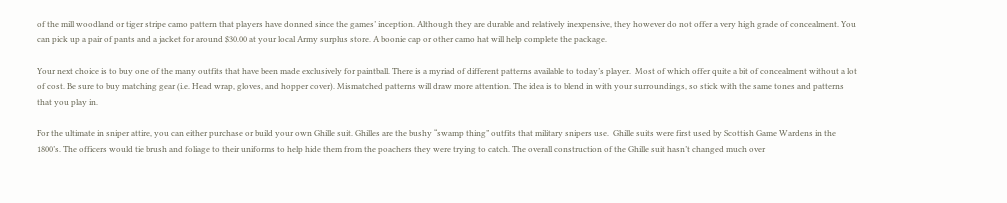of the mill woodland or tiger stripe camo pattern that players have donned since the games’ inception. Although they are durable and relatively inexpensive, they however do not offer a very high grade of concealment. You can pick up a pair of pants and a jacket for around $30.00 at your local Army surplus store. A boonie cap or other camo hat will help complete the package.

Your next choice is to buy one of the many outfits that have been made exclusively for paintball. There is a myriad of different patterns available to today’s player.  Most of which offer quite a bit of concealment without a lot of cost. Be sure to buy matching gear (i.e. Head wrap, gloves, and hopper cover). Mismatched patterns will draw more attention. The idea is to blend in with your surroundings, so stick with the same tones and patterns that you play in.

For the ultimate in sniper attire, you can either purchase or build your own Ghille suit. Ghilles are the bushy “swamp thing” outfits that military snipers use.  Ghille suits were first used by Scottish Game Wardens in the 1800’s. The officers would tie brush and foliage to their uniforms to help hide them from the poachers they were trying to catch. The overall construction of the Ghille suit hasn’t changed much over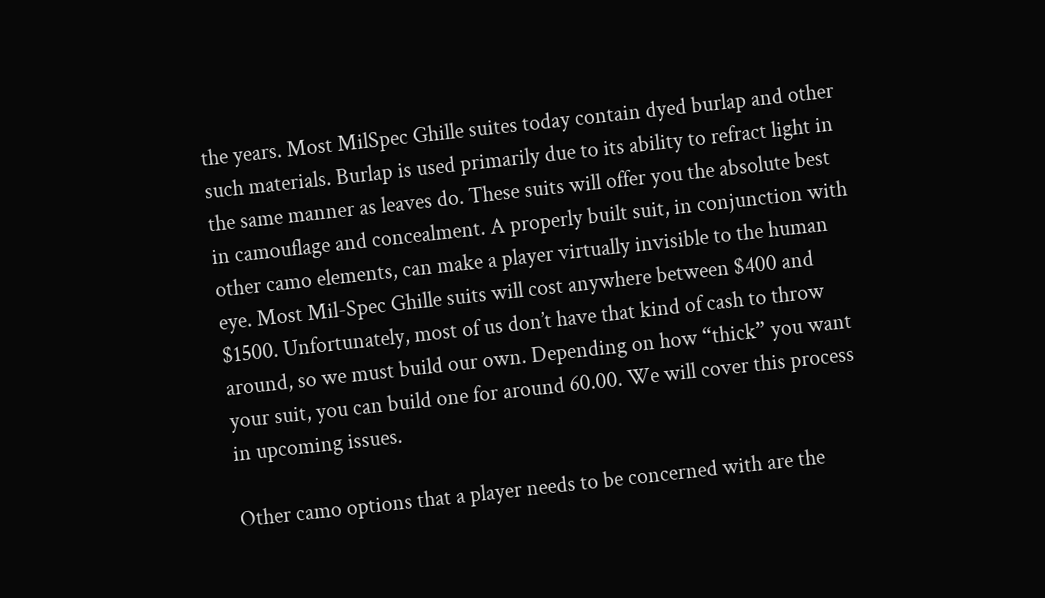the years. Most MilSpec Ghille suites today contain dyed burlap and other such materials. Burlap is used primarily due to its ability to refract light in the same manner as leaves do. These suits will offer you the absolute best in camouflage and concealment. A properly built suit, in conjunction with other camo elements, can make a player virtually invisible to the human eye. Most Mil-Spec Ghille suits will cost anywhere between $400 and $1500. Unfortunately, most of us don’t have that kind of cash to throw around, so we must build our own. Depending on how “thick” you want your suit, you can build one for around 60.00. We will cover this process in upcoming issues.

Other camo options that a player needs to be concerned with are the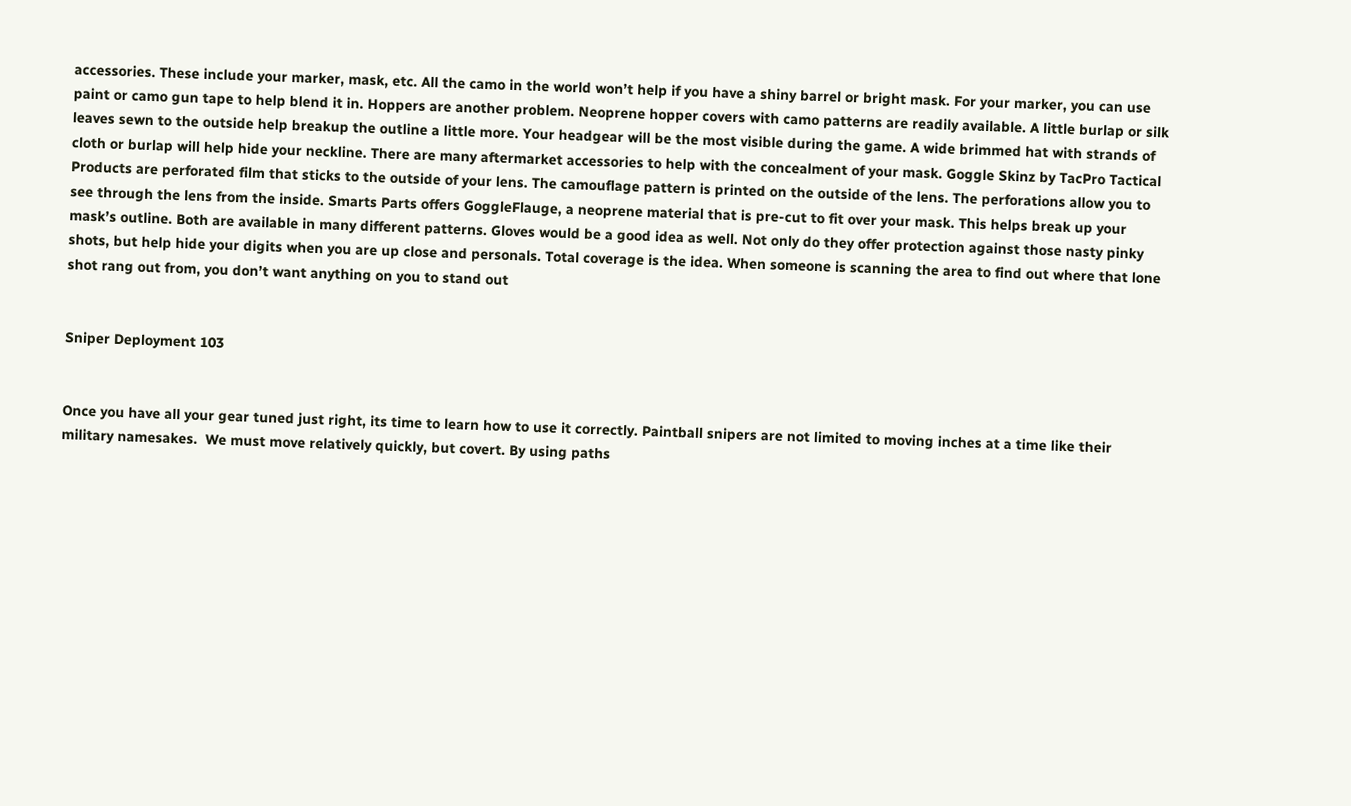accessories. These include your marker, mask, etc. All the camo in the world won’t help if you have a shiny barrel or bright mask. For your marker, you can use paint or camo gun tape to help blend it in. Hoppers are another problem. Neoprene hopper covers with camo patterns are readily available. A little burlap or silk leaves sewn to the outside help breakup the outline a little more. Your headgear will be the most visible during the game. A wide brimmed hat with strands of cloth or burlap will help hide your neckline. There are many aftermarket accessories to help with the concealment of your mask. Goggle Skinz by TacPro Tactical Products are perforated film that sticks to the outside of your lens. The camouflage pattern is printed on the outside of the lens. The perforations allow you to see through the lens from the inside. Smarts Parts offers GoggleFlauge, a neoprene material that is pre-cut to fit over your mask. This helps break up your mask’s outline. Both are available in many different patterns. Gloves would be a good idea as well. Not only do they offer protection against those nasty pinky shots, but help hide your digits when you are up close and personals. Total coverage is the idea. When someone is scanning the area to find out where that lone shot rang out from, you don’t want anything on you to stand out


Sniper Deployment 103


Once you have all your gear tuned just right, its time to learn how to use it correctly. Paintball snipers are not limited to moving inches at a time like their military namesakes.  We must move relatively quickly, but covert. By using paths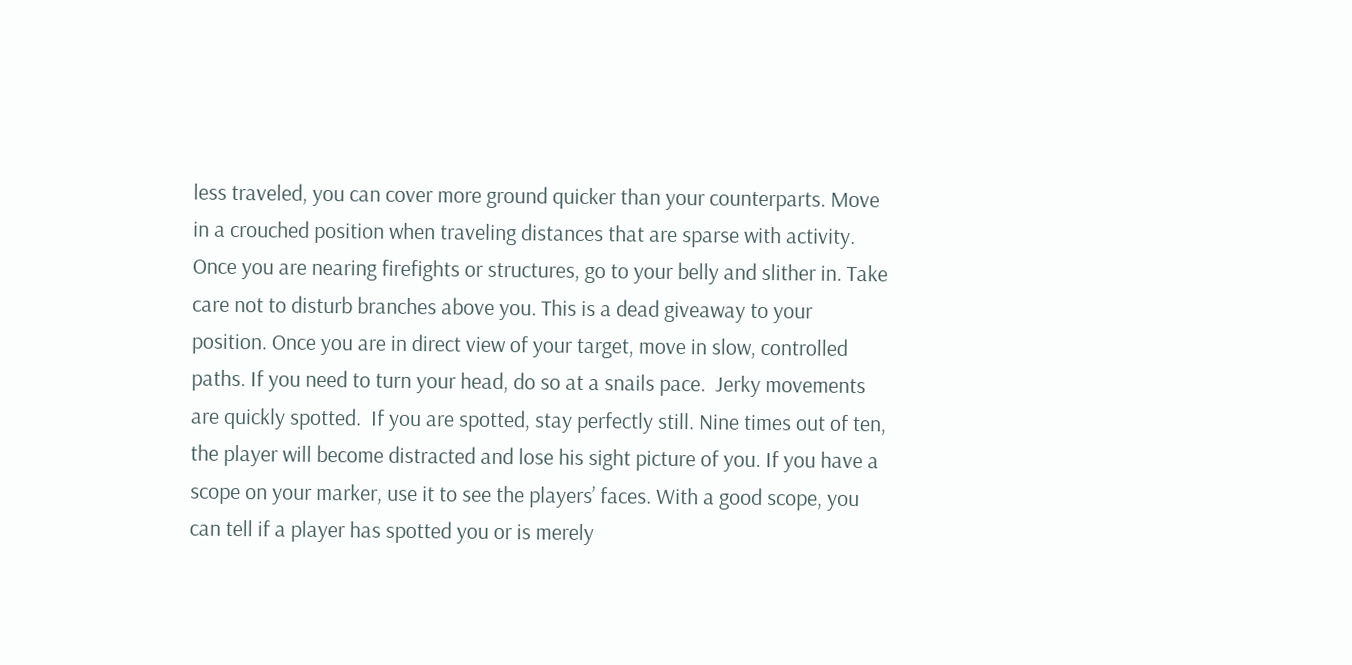less traveled, you can cover more ground quicker than your counterparts. Move in a crouched position when traveling distances that are sparse with activity. Once you are nearing firefights or structures, go to your belly and slither in. Take care not to disturb branches above you. This is a dead giveaway to your position. Once you are in direct view of your target, move in slow, controlled paths. If you need to turn your head, do so at a snails pace.  Jerky movements are quickly spotted.  If you are spotted, stay perfectly still. Nine times out of ten, the player will become distracted and lose his sight picture of you. If you have a scope on your marker, use it to see the players’ faces. With a good scope, you can tell if a player has spotted you or is merely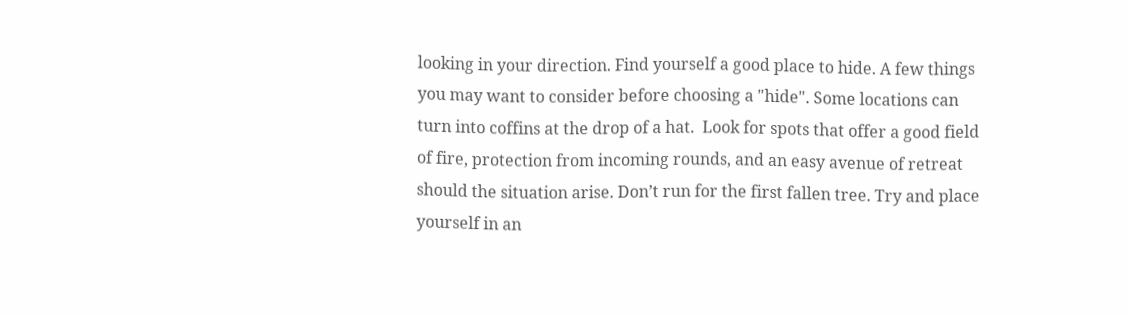looking in your direction. Find yourself a good place to hide. A few things you may want to consider before choosing a "hide". Some locations can turn into coffins at the drop of a hat.  Look for spots that offer a good field of fire, protection from incoming rounds, and an easy avenue of retreat should the situation arise. Don’t run for the first fallen tree. Try and place yourself in an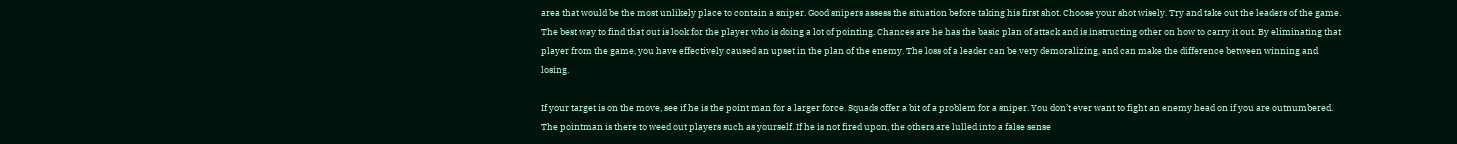area that would be the most unlikely place to contain a sniper. Good snipers assess the situation before taking his first shot. Choose your shot wisely. Try and take out the leaders of the game. The best way to find that out is look for the player who is doing a lot of pointing. Chances are he has the basic plan of attack and is instructing other on how to carry it out. By eliminating that player from the game, you have effectively caused an upset in the plan of the enemy. The loss of a leader can be very demoralizing, and can make the difference between winning and losing.

If your target is on the move, see if he is the point man for a larger force. Squads offer a bit of a problem for a sniper. You don’t ever want to fight an enemy head on if you are outnumbered. The pointman is there to weed out players such as yourself. If he is not fired upon, the others are lulled into a false sense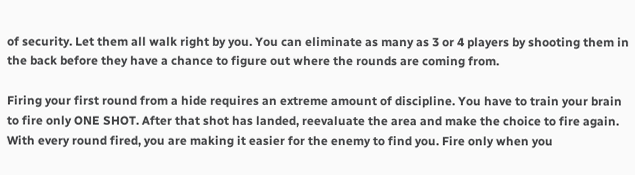of security. Let them all walk right by you. You can eliminate as many as 3 or 4 players by shooting them in the back before they have a chance to figure out where the rounds are coming from.

Firing your first round from a hide requires an extreme amount of discipline. You have to train your brain to fire only ONE SHOT. After that shot has landed, reevaluate the area and make the choice to fire again. With every round fired, you are making it easier for the enemy to find you. Fire only when you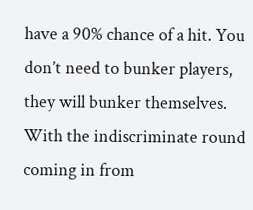have a 90% chance of a hit. You don’t need to bunker players, they will bunker themselves. With the indiscriminate round coming in from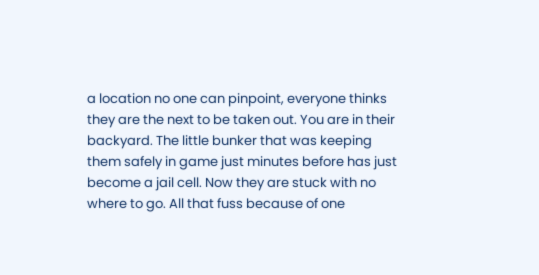a location no one can pinpoint, everyone thinks they are the next to be taken out. You are in their backyard. The little bunker that was keeping them safely in game just minutes before has just become a jail cell. Now they are stuck with no where to go. All that fuss because of one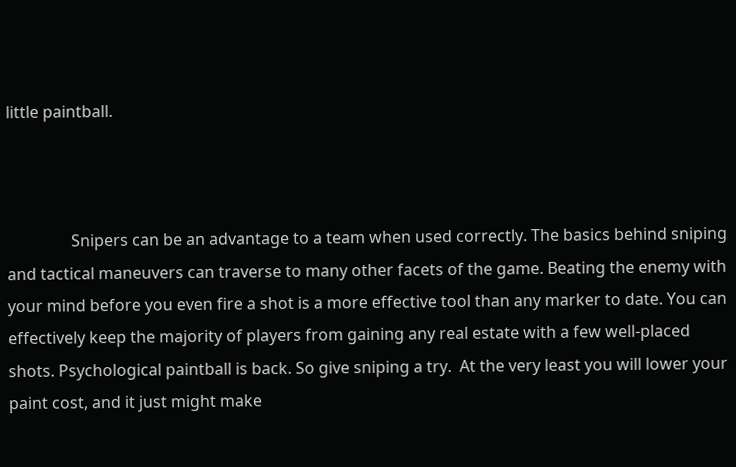little paintball.



                Snipers can be an advantage to a team when used correctly. The basics behind sniping and tactical maneuvers can traverse to many other facets of the game. Beating the enemy with your mind before you even fire a shot is a more effective tool than any marker to date. You can effectively keep the majority of players from gaining any real estate with a few well-placed shots. Psychological paintball is back. So give sniping a try.  At the very least you will lower your paint cost, and it just might make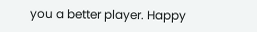you a better player. Happy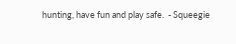hunting, have fun and play safe.  - Squeegie